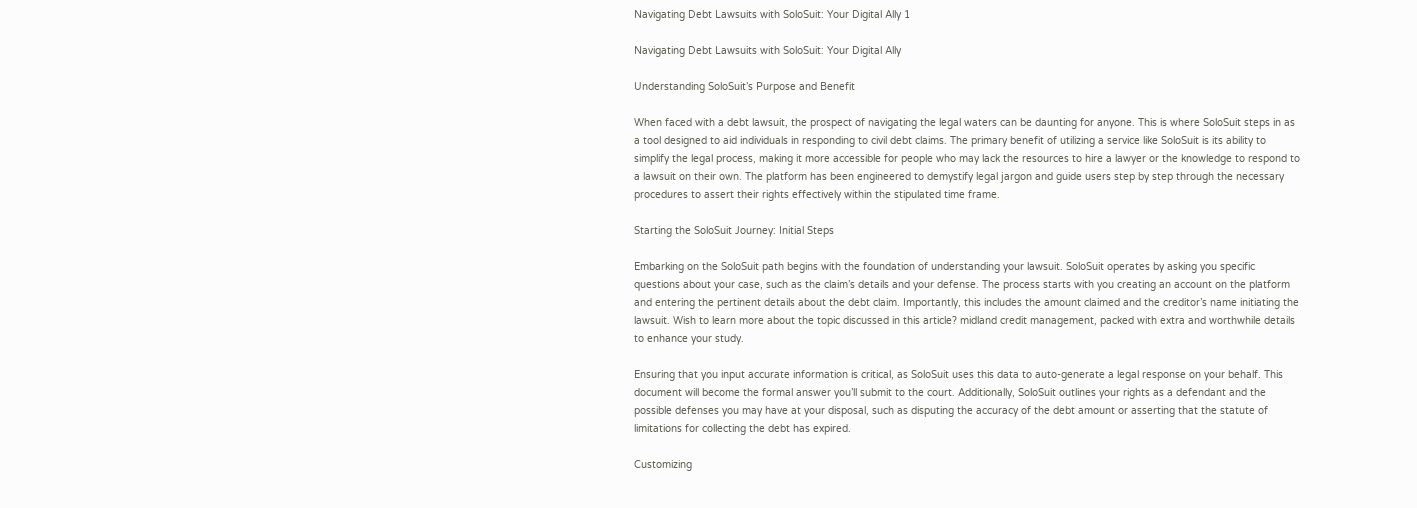Navigating Debt Lawsuits with SoloSuit: Your Digital Ally 1

Navigating Debt Lawsuits with SoloSuit: Your Digital Ally

Understanding SoloSuit’s Purpose and Benefit

When faced with a debt lawsuit, the prospect of navigating the legal waters can be daunting for anyone. This is where SoloSuit steps in as a tool designed to aid individuals in responding to civil debt claims. The primary benefit of utilizing a service like SoloSuit is its ability to simplify the legal process, making it more accessible for people who may lack the resources to hire a lawyer or the knowledge to respond to a lawsuit on their own. The platform has been engineered to demystify legal jargon and guide users step by step through the necessary procedures to assert their rights effectively within the stipulated time frame.

Starting the SoloSuit Journey: Initial Steps

Embarking on the SoloSuit path begins with the foundation of understanding your lawsuit. SoloSuit operates by asking you specific questions about your case, such as the claim’s details and your defense. The process starts with you creating an account on the platform and entering the pertinent details about the debt claim. Importantly, this includes the amount claimed and the creditor’s name initiating the lawsuit. Wish to learn more about the topic discussed in this article? midland credit management, packed with extra and worthwhile details to enhance your study.

Ensuring that you input accurate information is critical, as SoloSuit uses this data to auto-generate a legal response on your behalf. This document will become the formal answer you’ll submit to the court. Additionally, SoloSuit outlines your rights as a defendant and the possible defenses you may have at your disposal, such as disputing the accuracy of the debt amount or asserting that the statute of limitations for collecting the debt has expired.

Customizing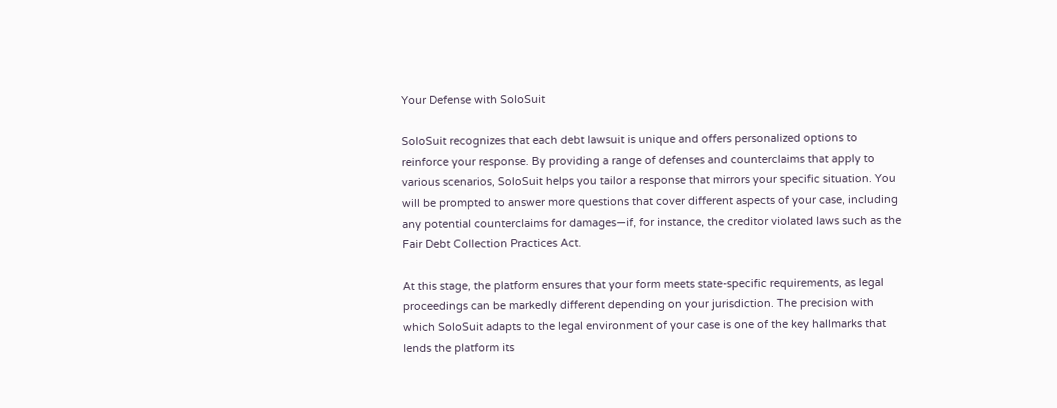Your Defense with SoloSuit

SoloSuit recognizes that each debt lawsuit is unique and offers personalized options to reinforce your response. By providing a range of defenses and counterclaims that apply to various scenarios, SoloSuit helps you tailor a response that mirrors your specific situation. You will be prompted to answer more questions that cover different aspects of your case, including any potential counterclaims for damages—if, for instance, the creditor violated laws such as the Fair Debt Collection Practices Act.

At this stage, the platform ensures that your form meets state-specific requirements, as legal proceedings can be markedly different depending on your jurisdiction. The precision with which SoloSuit adapts to the legal environment of your case is one of the key hallmarks that lends the platform its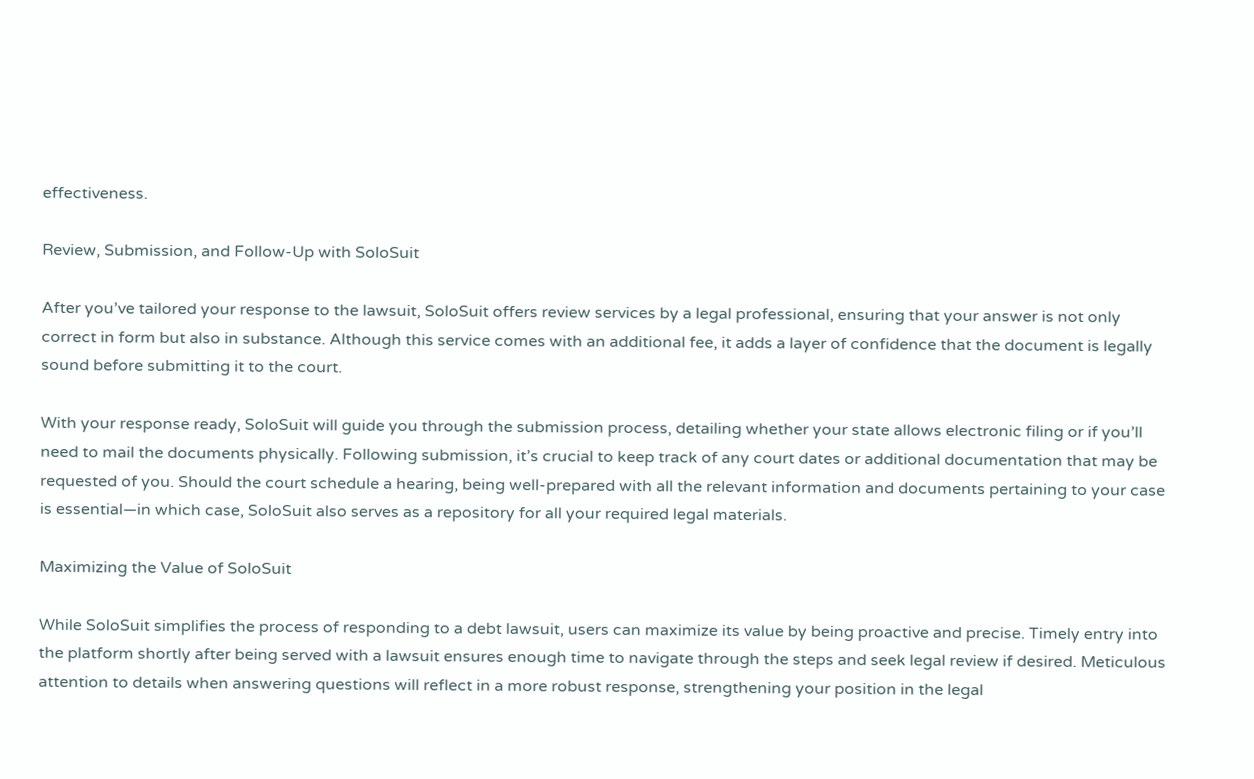effectiveness.

Review, Submission, and Follow-Up with SoloSuit

After you’ve tailored your response to the lawsuit, SoloSuit offers review services by a legal professional, ensuring that your answer is not only correct in form but also in substance. Although this service comes with an additional fee, it adds a layer of confidence that the document is legally sound before submitting it to the court.

With your response ready, SoloSuit will guide you through the submission process, detailing whether your state allows electronic filing or if you’ll need to mail the documents physically. Following submission, it’s crucial to keep track of any court dates or additional documentation that may be requested of you. Should the court schedule a hearing, being well-prepared with all the relevant information and documents pertaining to your case is essential—in which case, SoloSuit also serves as a repository for all your required legal materials.

Maximizing the Value of SoloSuit

While SoloSuit simplifies the process of responding to a debt lawsuit, users can maximize its value by being proactive and precise. Timely entry into the platform shortly after being served with a lawsuit ensures enough time to navigate through the steps and seek legal review if desired. Meticulous attention to details when answering questions will reflect in a more robust response, strengthening your position in the legal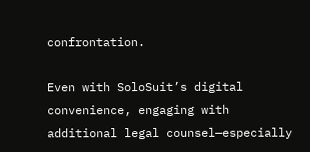confrontation.

Even with SoloSuit’s digital convenience, engaging with additional legal counsel—especially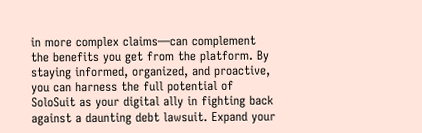in more complex claims—can complement the benefits you get from the platform. By staying informed, organized, and proactive, you can harness the full potential of SoloSuit as your digital ally in fighting back against a daunting debt lawsuit. Expand your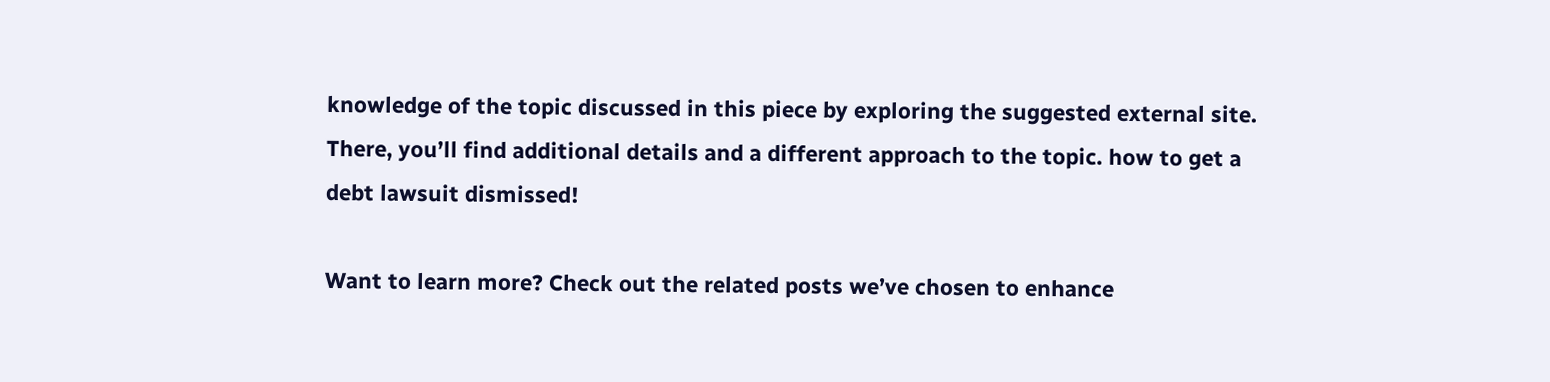knowledge of the topic discussed in this piece by exploring the suggested external site. There, you’ll find additional details and a different approach to the topic. how to get a debt lawsuit dismissed!

Want to learn more? Check out the related posts we’ve chosen to enhance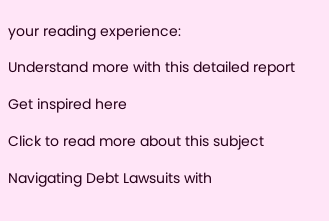your reading experience:

Understand more with this detailed report

Get inspired here

Click to read more about this subject

Navigating Debt Lawsuits with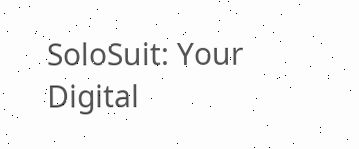SoloSuit: Your Digital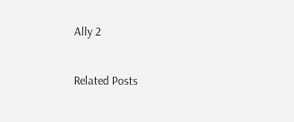Ally 2

Related Posts